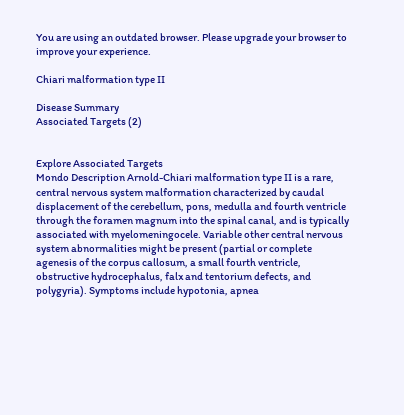You are using an outdated browser. Please upgrade your browser to improve your experience.

Chiari malformation type II

Disease Summary
Associated Targets (2)


Explore Associated Targets
Mondo Description Arnold-Chiari malformation type II is a rare, central nervous system malformation characterized by caudal displacement of the cerebellum, pons, medulla and fourth ventricle through the foramen magnum into the spinal canal, and is typically associated with myelomeningocele. Variable other central nervous system abnormalities might be present (partial or complete agenesis of the corpus callosum, a small fourth ventricle, obstructive hydrocephalus, falx and tentorium defects, and polygyria). Symptoms include hypotonia, apnea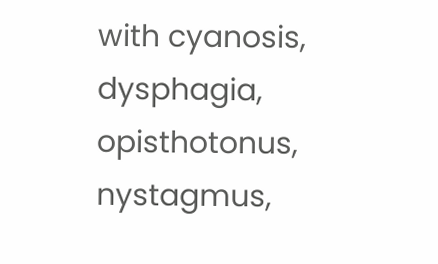with cyanosis, dysphagia, opisthotonus, nystagmus,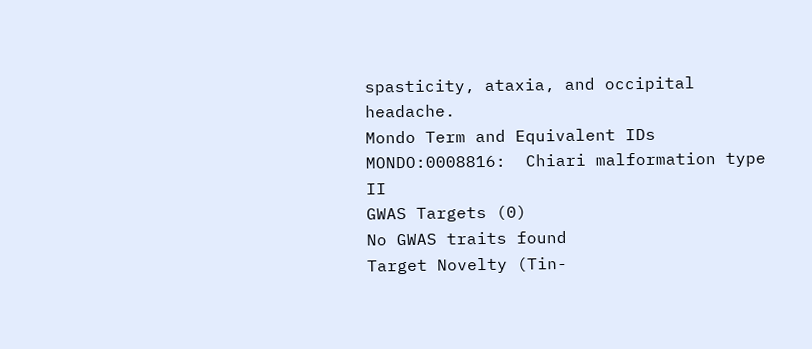spasticity, ataxia, and occipital headache.
Mondo Term and Equivalent IDs
MONDO:0008816:  Chiari malformation type II
GWAS Targets (0)
No GWAS traits found
Target Novelty (Tin-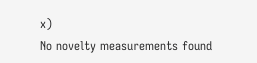x)
No novelty measurements found